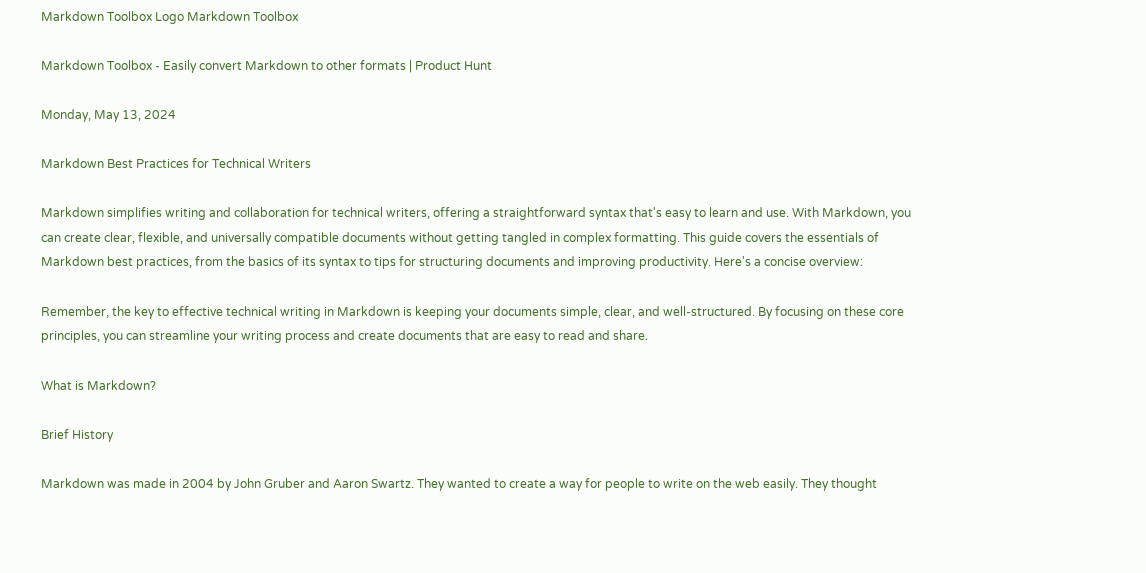Markdown Toolbox Logo Markdown Toolbox

Markdown Toolbox - Easily convert Markdown to other formats | Product Hunt

Monday, May 13, 2024

Markdown Best Practices for Technical Writers

Markdown simplifies writing and collaboration for technical writers, offering a straightforward syntax that's easy to learn and use. With Markdown, you can create clear, flexible, and universally compatible documents without getting tangled in complex formatting. This guide covers the essentials of Markdown best practices, from the basics of its syntax to tips for structuring documents and improving productivity. Here's a concise overview:

Remember, the key to effective technical writing in Markdown is keeping your documents simple, clear, and well-structured. By focusing on these core principles, you can streamline your writing process and create documents that are easy to read and share.

What is Markdown?

Brief History

Markdown was made in 2004 by John Gruber and Aaron Swartz. They wanted to create a way for people to write on the web easily. They thought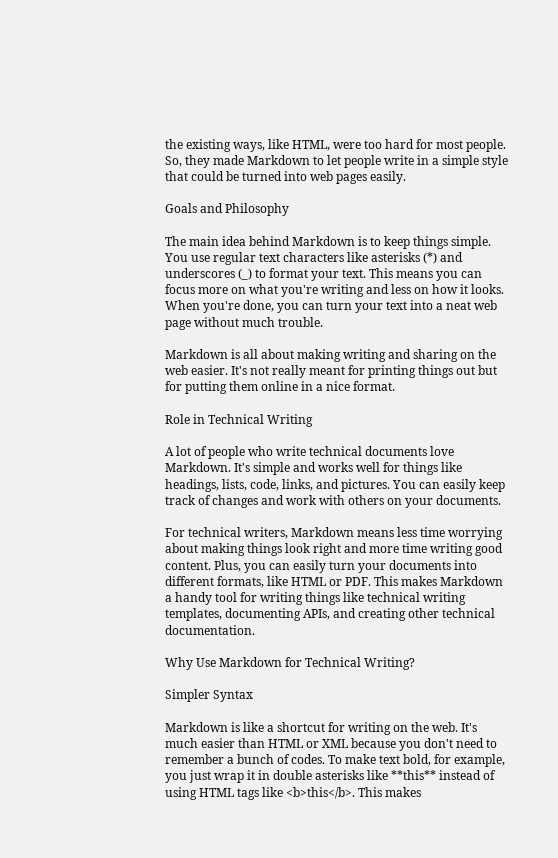the existing ways, like HTML, were too hard for most people. So, they made Markdown to let people write in a simple style that could be turned into web pages easily.

Goals and Philosophy

The main idea behind Markdown is to keep things simple. You use regular text characters like asterisks (*) and underscores (_) to format your text. This means you can focus more on what you're writing and less on how it looks. When you're done, you can turn your text into a neat web page without much trouble.

Markdown is all about making writing and sharing on the web easier. It's not really meant for printing things out but for putting them online in a nice format.

Role in Technical Writing

A lot of people who write technical documents love Markdown. It's simple and works well for things like headings, lists, code, links, and pictures. You can easily keep track of changes and work with others on your documents.

For technical writers, Markdown means less time worrying about making things look right and more time writing good content. Plus, you can easily turn your documents into different formats, like HTML or PDF. This makes Markdown a handy tool for writing things like technical writing templates, documenting APIs, and creating other technical documentation.

Why Use Markdown for Technical Writing?

Simpler Syntax

Markdown is like a shortcut for writing on the web. It's much easier than HTML or XML because you don't need to remember a bunch of codes. To make text bold, for example, you just wrap it in double asterisks like **this** instead of using HTML tags like <b>this</b>. This makes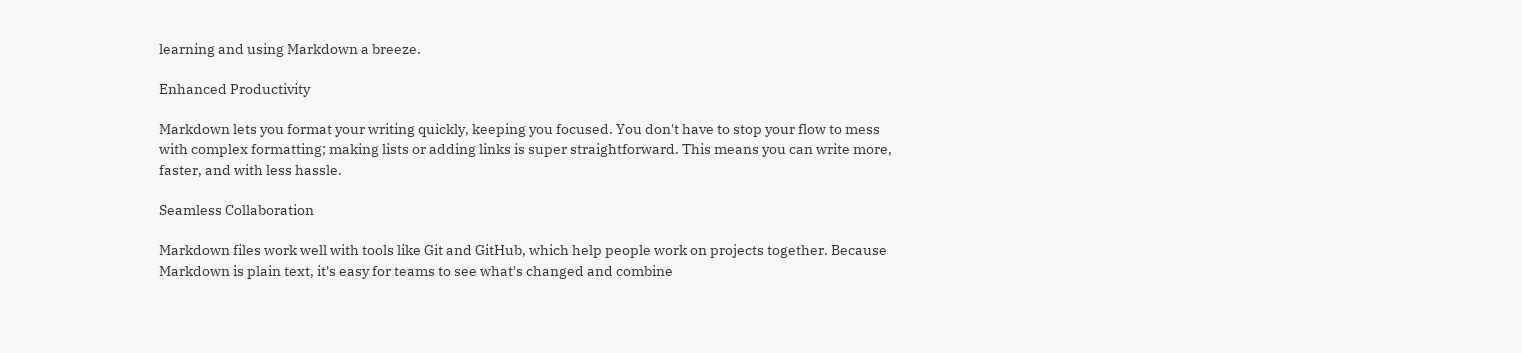learning and using Markdown a breeze.

Enhanced Productivity

Markdown lets you format your writing quickly, keeping you focused. You don't have to stop your flow to mess with complex formatting; making lists or adding links is super straightforward. This means you can write more, faster, and with less hassle.

Seamless Collaboration

Markdown files work well with tools like Git and GitHub, which help people work on projects together. Because Markdown is plain text, it's easy for teams to see what's changed and combine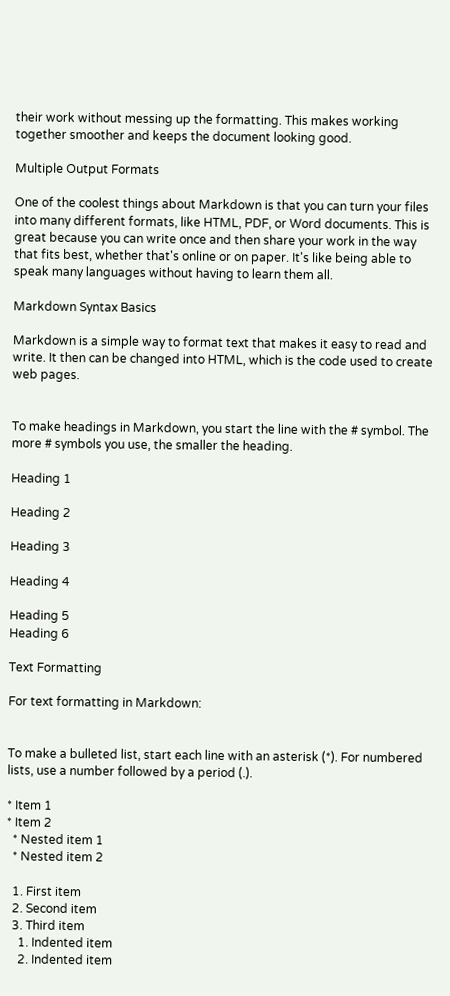their work without messing up the formatting. This makes working together smoother and keeps the document looking good.

Multiple Output Formats

One of the coolest things about Markdown is that you can turn your files into many different formats, like HTML, PDF, or Word documents. This is great because you can write once and then share your work in the way that fits best, whether that's online or on paper. It's like being able to speak many languages without having to learn them all.

Markdown Syntax Basics

Markdown is a simple way to format text that makes it easy to read and write. It then can be changed into HTML, which is the code used to create web pages.


To make headings in Markdown, you start the line with the # symbol. The more # symbols you use, the smaller the heading.

Heading 1

Heading 2

Heading 3

Heading 4

Heading 5
Heading 6

Text Formatting

For text formatting in Markdown:


To make a bulleted list, start each line with an asterisk (*). For numbered lists, use a number followed by a period (.).

* Item 1
* Item 2
  * Nested item 1
  * Nested item 2

  1. First item
  2. Second item
  3. Third item
    1. Indented item
    2. Indented item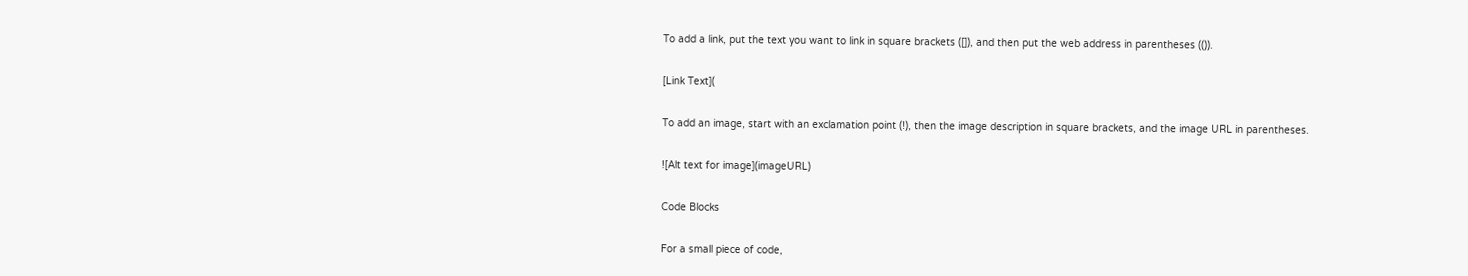To add a link, put the text you want to link in square brackets ([]), and then put the web address in parentheses (()).

[Link Text](

To add an image, start with an exclamation point (!), then the image description in square brackets, and the image URL in parentheses.

![Alt text for image](imageURL)

Code Blocks

For a small piece of code,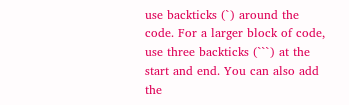use backticks (`) around the code. For a larger block of code, use three backticks (```) at the start and end. You can also add the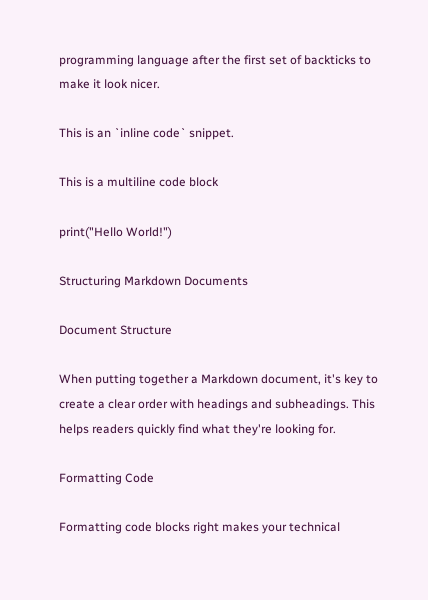programming language after the first set of backticks to make it look nicer.

This is an `inline code` snippet.

This is a multiline code block

print("Hello World!")

Structuring Markdown Documents

Document Structure

When putting together a Markdown document, it's key to create a clear order with headings and subheadings. This helps readers quickly find what they're looking for.

Formatting Code

Formatting code blocks right makes your technical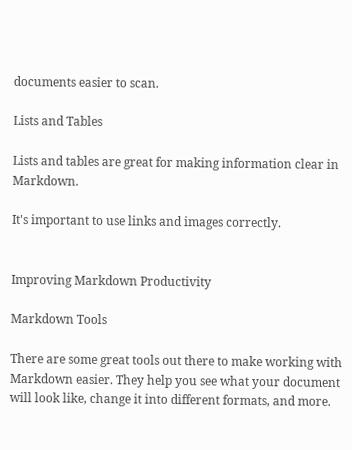documents easier to scan.

Lists and Tables

Lists and tables are great for making information clear in Markdown.

It's important to use links and images correctly.


Improving Markdown Productivity

Markdown Tools

There are some great tools out there to make working with Markdown easier. They help you see what your document will look like, change it into different formats, and more.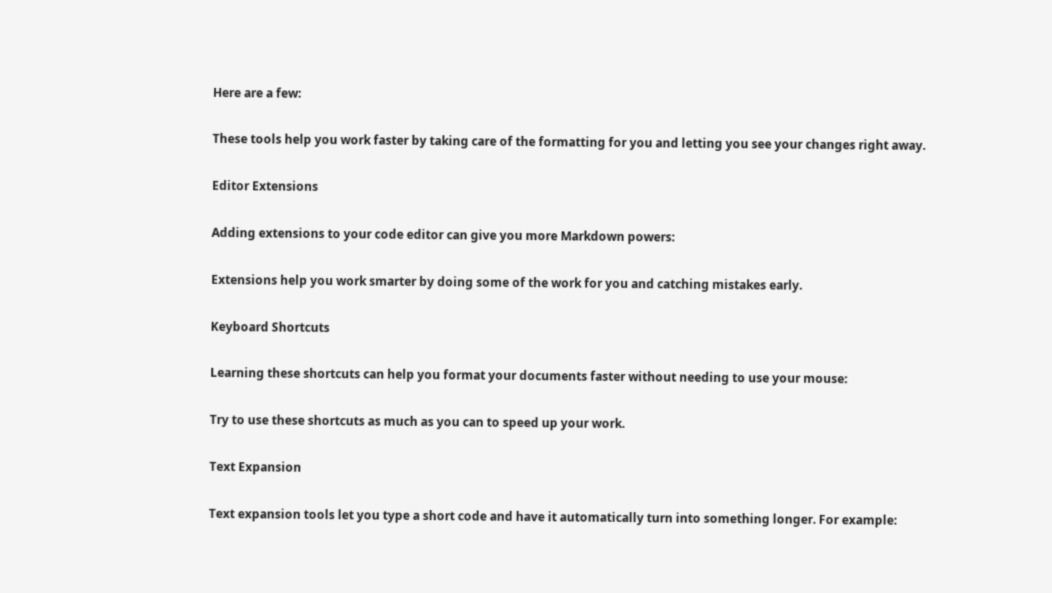Here are a few:

These tools help you work faster by taking care of the formatting for you and letting you see your changes right away.

Editor Extensions

Adding extensions to your code editor can give you more Markdown powers:

Extensions help you work smarter by doing some of the work for you and catching mistakes early.

Keyboard Shortcuts

Learning these shortcuts can help you format your documents faster without needing to use your mouse:

Try to use these shortcuts as much as you can to speed up your work.

Text Expansion

Text expansion tools let you type a short code and have it automatically turn into something longer. For example: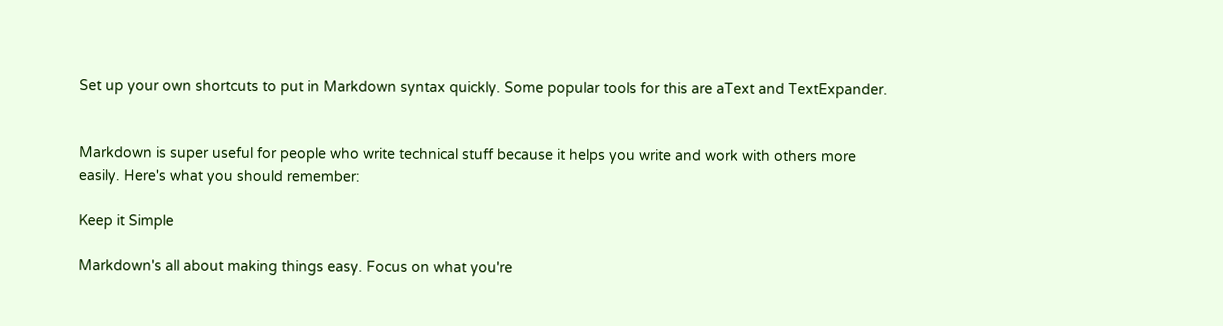Set up your own shortcuts to put in Markdown syntax quickly. Some popular tools for this are aText and TextExpander.


Markdown is super useful for people who write technical stuff because it helps you write and work with others more easily. Here's what you should remember:

Keep it Simple

Markdown's all about making things easy. Focus on what you're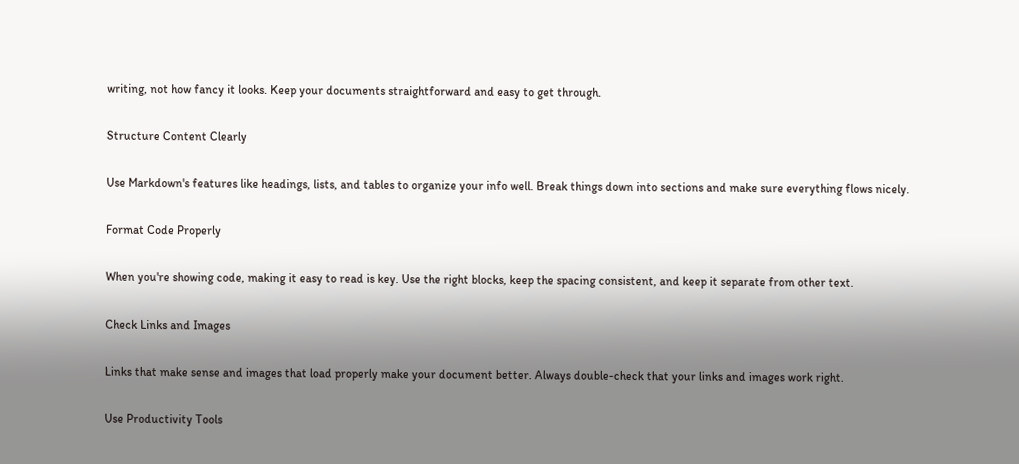writing, not how fancy it looks. Keep your documents straightforward and easy to get through.

Structure Content Clearly

Use Markdown's features like headings, lists, and tables to organize your info well. Break things down into sections and make sure everything flows nicely.

Format Code Properly

When you're showing code, making it easy to read is key. Use the right blocks, keep the spacing consistent, and keep it separate from other text.

Check Links and Images

Links that make sense and images that load properly make your document better. Always double-check that your links and images work right.

Use Productivity Tools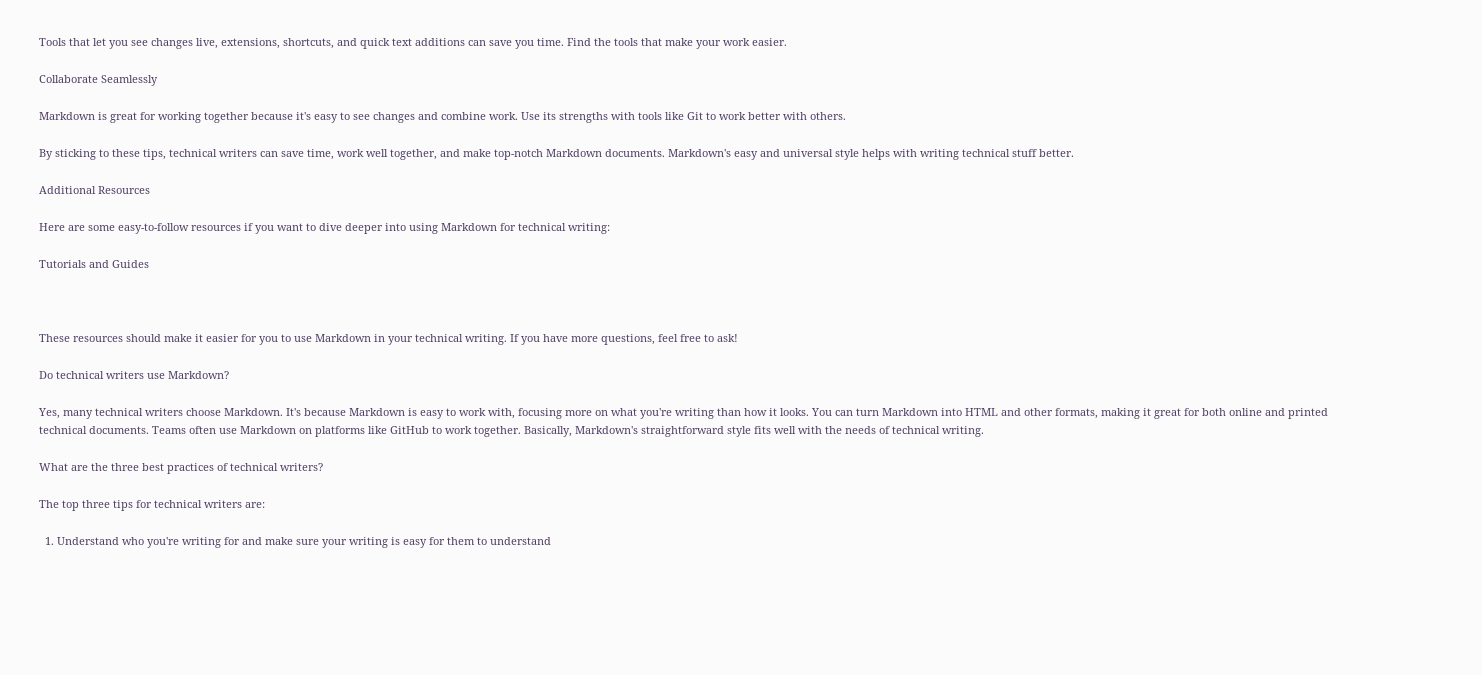Tools that let you see changes live, extensions, shortcuts, and quick text additions can save you time. Find the tools that make your work easier.

Collaborate Seamlessly

Markdown is great for working together because it's easy to see changes and combine work. Use its strengths with tools like Git to work better with others.

By sticking to these tips, technical writers can save time, work well together, and make top-notch Markdown documents. Markdown's easy and universal style helps with writing technical stuff better.

Additional Resources

Here are some easy-to-follow resources if you want to dive deeper into using Markdown for technical writing:

Tutorials and Guides



These resources should make it easier for you to use Markdown in your technical writing. If you have more questions, feel free to ask!

Do technical writers use Markdown?

Yes, many technical writers choose Markdown. It's because Markdown is easy to work with, focusing more on what you're writing than how it looks. You can turn Markdown into HTML and other formats, making it great for both online and printed technical documents. Teams often use Markdown on platforms like GitHub to work together. Basically, Markdown's straightforward style fits well with the needs of technical writing.

What are the three best practices of technical writers?

The top three tips for technical writers are:

  1. Understand who you're writing for and make sure your writing is easy for them to understand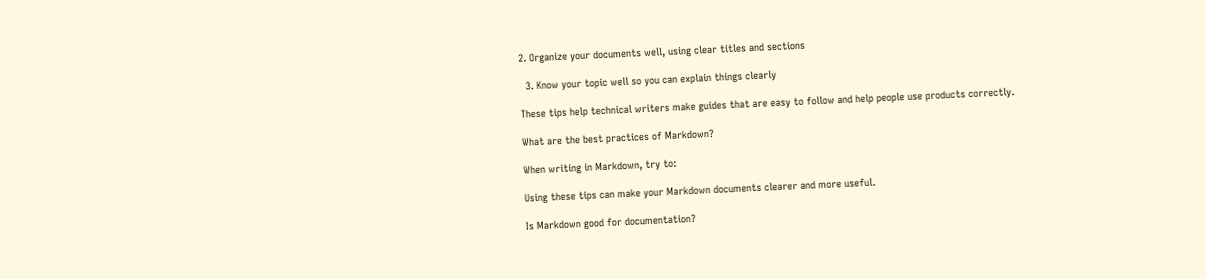2. Organize your documents well, using clear titles and sections

  3. Know your topic well so you can explain things clearly

These tips help technical writers make guides that are easy to follow and help people use products correctly.

What are the best practices of Markdown?

When writing in Markdown, try to:

Using these tips can make your Markdown documents clearer and more useful.

Is Markdown good for documentation?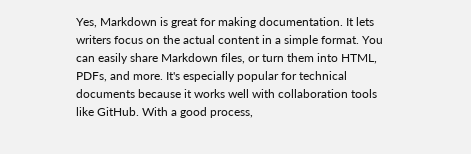Yes, Markdown is great for making documentation. It lets writers focus on the actual content in a simple format. You can easily share Markdown files, or turn them into HTML, PDFs, and more. It's especially popular for technical documents because it works well with collaboration tools like GitHub. With a good process,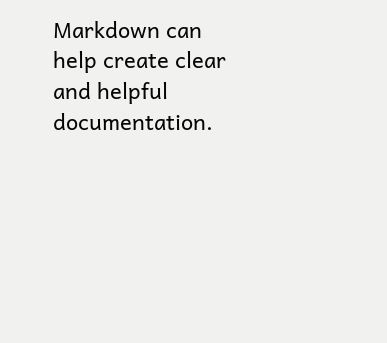Markdown can help create clear and helpful documentation.